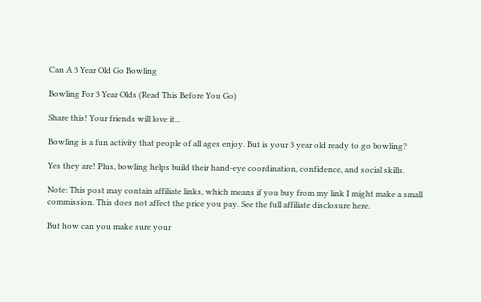Can A 3 Year Old Go Bowling

Bowling For 3 Year Olds (Read This Before You Go)

Share this! Your friends will love it...

Bowling is a fun activity that people of all ages enjoy. But is your 3 year old ready to go bowling?

Yes they are! Plus, bowling helps build their hand-eye coordination, confidence, and social skills.

Note: This post may contain affiliate links, which means if you buy from my link I might make a small commission. This does not affect the price you pay. See the full affiliate disclosure here.

But how can you make sure your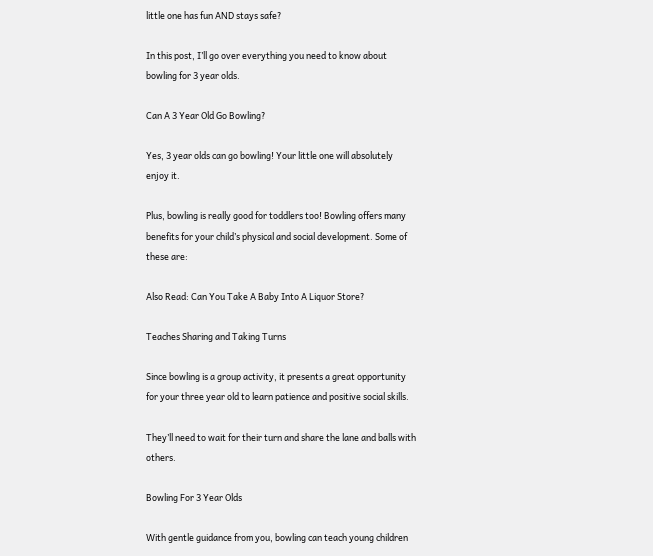little one has fun AND stays safe?

In this post, I’ll go over everything you need to know about bowling for 3 year olds.

Can A 3 Year Old Go Bowling?

Yes, 3 year olds can go bowling! Your little one will absolutely enjoy it.

Plus, bowling is really good for toddlers too! Bowling offers many benefits for your child’s physical and social development. Some of these are:

Also Read: Can You Take A Baby Into A Liquor Store?

Teaches Sharing and Taking Turns

Since bowling is a group activity, it presents a great opportunity for your three year old to learn patience and positive social skills.

They’ll need to wait for their turn and share the lane and balls with others.

Bowling For 3 Year Olds

With gentle guidance from you, bowling can teach young children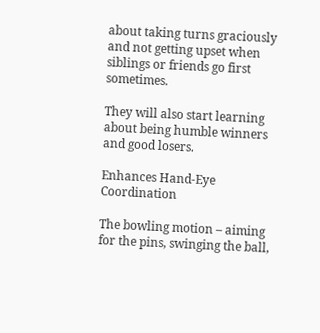about taking turns graciously and not getting upset when siblings or friends go first sometimes.

They will also start learning about being humble winners and good losers.

Enhances Hand-Eye Coordination

The bowling motion – aiming for the pins, swinging the ball,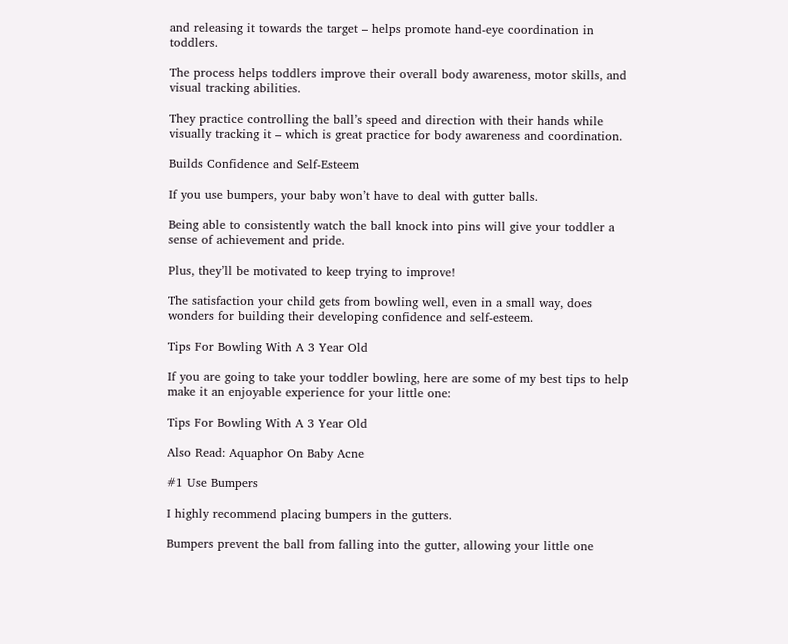and releasing it towards the target – helps promote hand-eye coordination in toddlers.

The process helps toddlers improve their overall body awareness, motor skills, and visual tracking abilities.

They practice controlling the ball’s speed and direction with their hands while visually tracking it – which is great practice for body awareness and coordination.

Builds Confidence and Self-Esteem

If you use bumpers, your baby won’t have to deal with gutter balls.

Being able to consistently watch the ball knock into pins will give your toddler a sense of achievement and pride.

Plus, they’ll be motivated to keep trying to improve!

The satisfaction your child gets from bowling well, even in a small way, does wonders for building their developing confidence and self-esteem.

Tips For Bowling With A 3 Year Old

If you are going to take your toddler bowling, here are some of my best tips to help make it an enjoyable experience for your little one:

Tips For Bowling With A 3 Year Old

Also Read: Aquaphor On Baby Acne

#1 Use Bumpers

I highly recommend placing bumpers in the gutters.

Bumpers prevent the ball from falling into the gutter, allowing your little one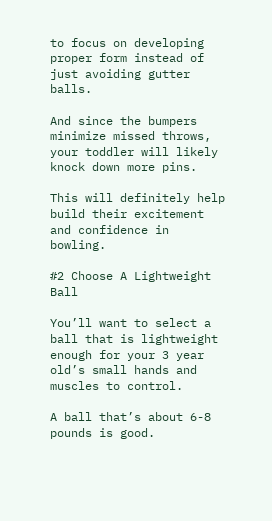to focus on developing proper form instead of just avoiding gutter balls.

And since the bumpers minimize missed throws, your toddler will likely knock down more pins.

This will definitely help build their excitement and confidence in bowling.

#2 Choose A Lightweight Ball

You’ll want to select a ball that is lightweight enough for your 3 year old’s small hands and muscles to control.

A ball that’s about 6-8 pounds is good.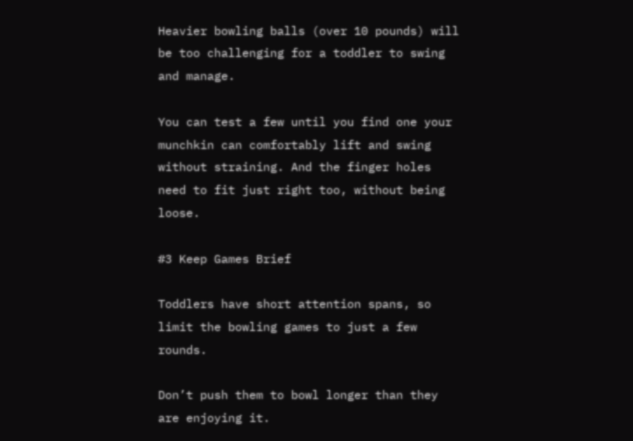Heavier bowling balls (over 10 pounds) will be too challenging for a toddler to swing and manage.

You can test a few until you find one your munchkin can comfortably lift and swing without straining. And the finger holes need to fit just right too, without being loose.

#3 Keep Games Brief

Toddlers have short attention spans, so limit the bowling games to just a few rounds.

Don’t push them to bowl longer than they are enjoying it.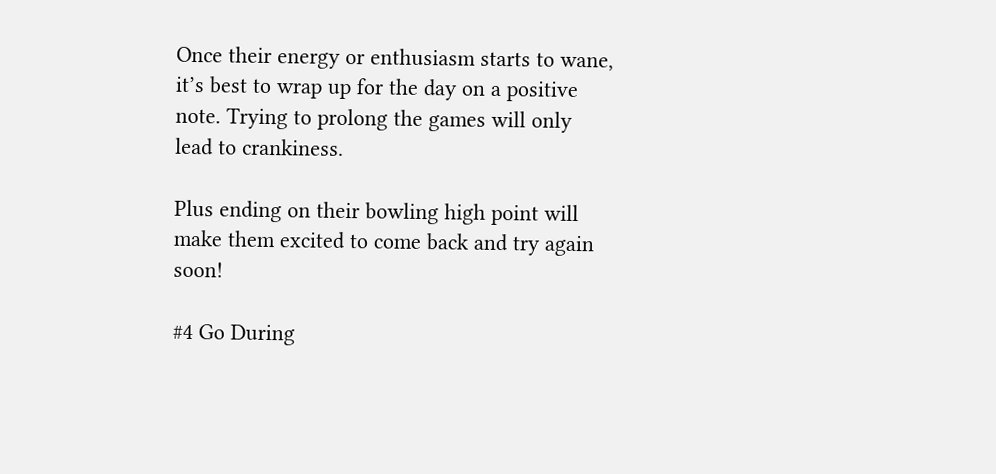Once their energy or enthusiasm starts to wane, it’s best to wrap up for the day on a positive note. Trying to prolong the games will only lead to crankiness.

Plus ending on their bowling high point will make them excited to come back and try again soon!

#4 Go During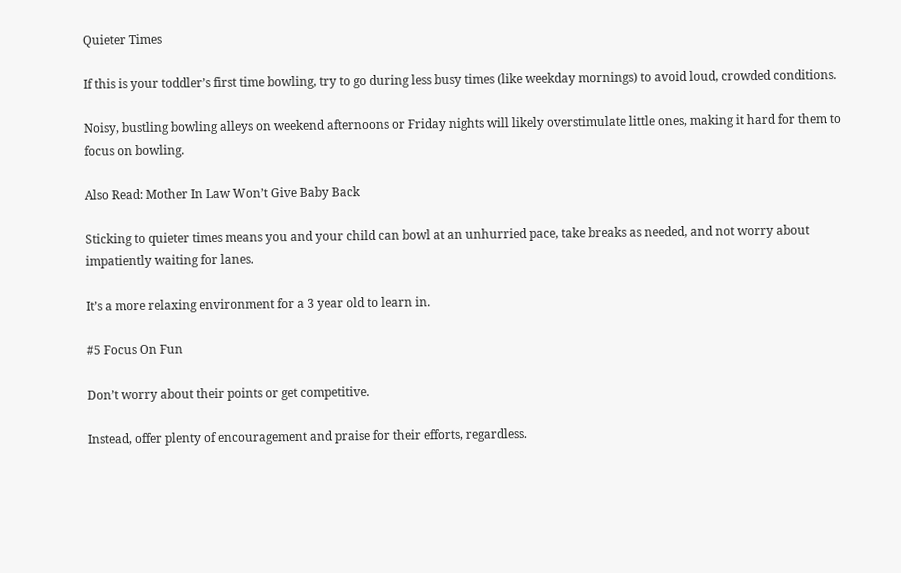Quieter Times

If this is your toddler’s first time bowling, try to go during less busy times (like weekday mornings) to avoid loud, crowded conditions.

Noisy, bustling bowling alleys on weekend afternoons or Friday nights will likely overstimulate little ones, making it hard for them to focus on bowling.

Also Read: Mother In Law Won’t Give Baby Back

Sticking to quieter times means you and your child can bowl at an unhurried pace, take breaks as needed, and not worry about impatiently waiting for lanes.

It’s a more relaxing environment for a 3 year old to learn in.

#5 Focus On Fun

Don’t worry about their points or get competitive.

Instead, offer plenty of encouragement and praise for their efforts, regardless.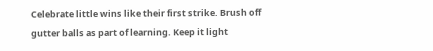Celebrate little wins like their first strike. Brush off gutter balls as part of learning. Keep it light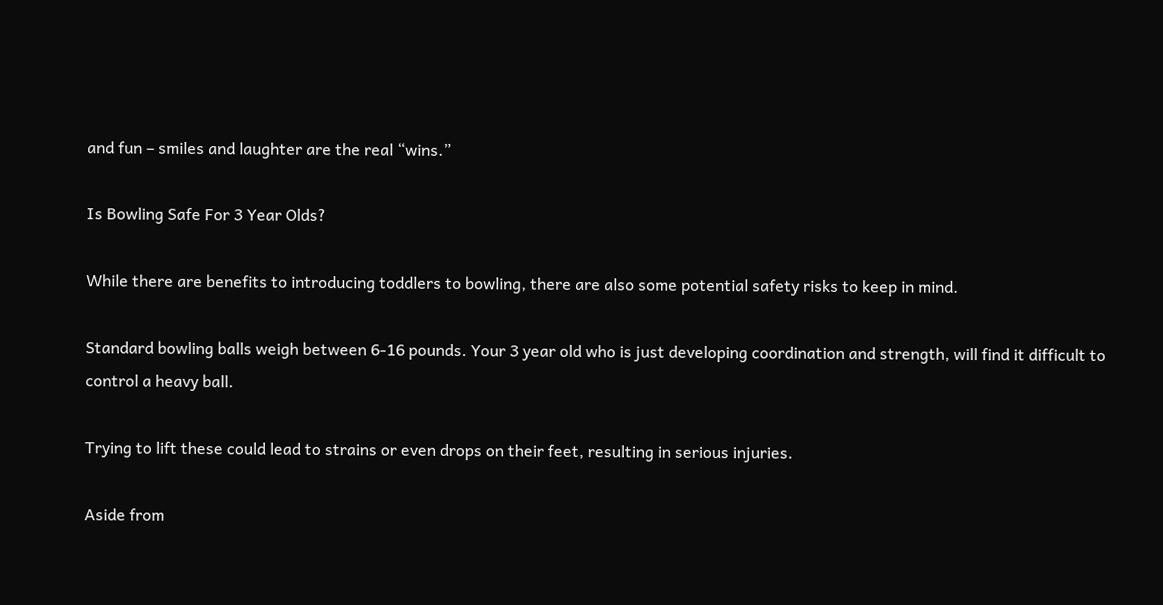and fun – smiles and laughter are the real “wins.”

Is Bowling Safe For 3 Year Olds?

While there are benefits to introducing toddlers to bowling, there are also some potential safety risks to keep in mind.

Standard bowling balls weigh between 6-16 pounds. Your 3 year old who is just developing coordination and strength, will find it difficult to control a heavy ball.

Trying to lift these could lead to strains or even drops on their feet, resulting in serious injuries.

Aside from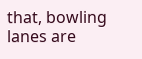that, bowling lanes are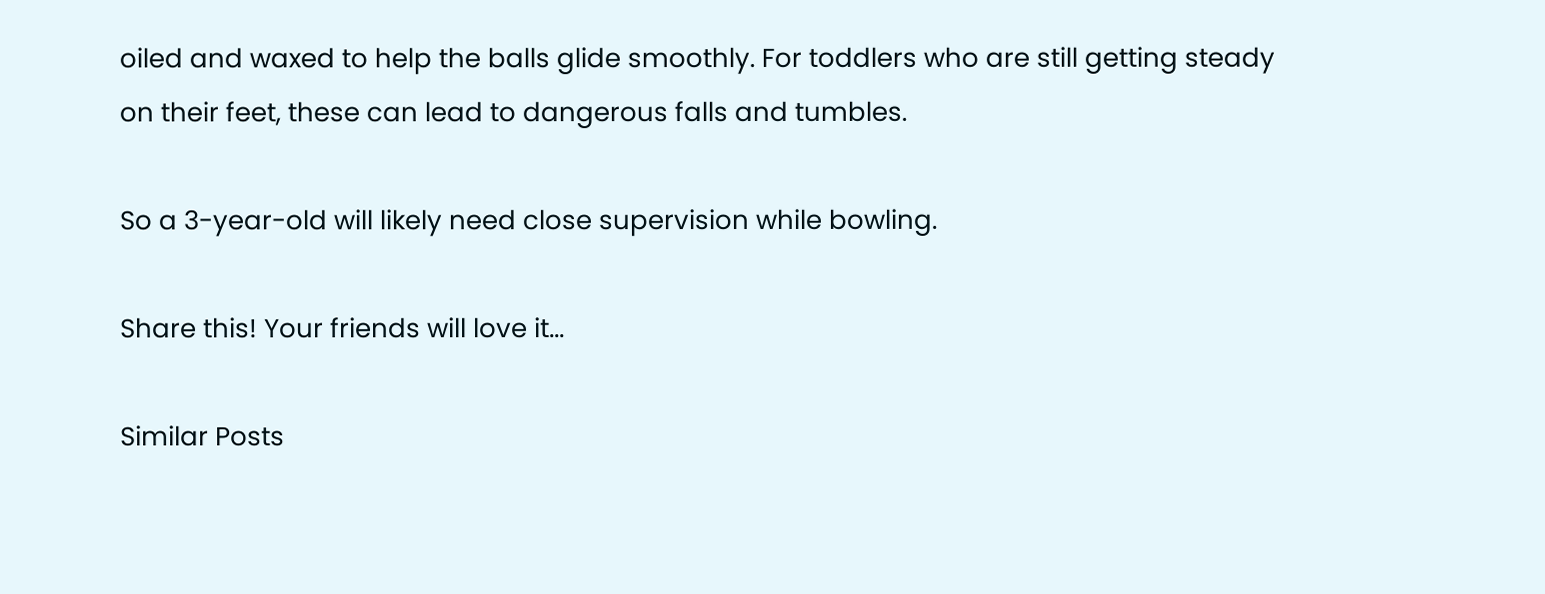oiled and waxed to help the balls glide smoothly. For toddlers who are still getting steady on their feet, these can lead to dangerous falls and tumbles.

So a 3-year-old will likely need close supervision while bowling.

Share this! Your friends will love it...

Similar Posts